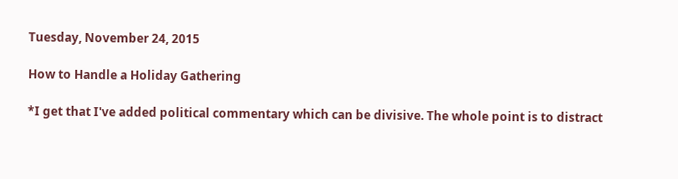Tuesday, November 24, 2015

How to Handle a Holiday Gathering

*I get that I've added political commentary which can be divisive. The whole point is to distract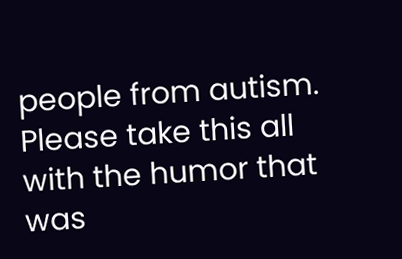people from autism. Please take this all with the humor that was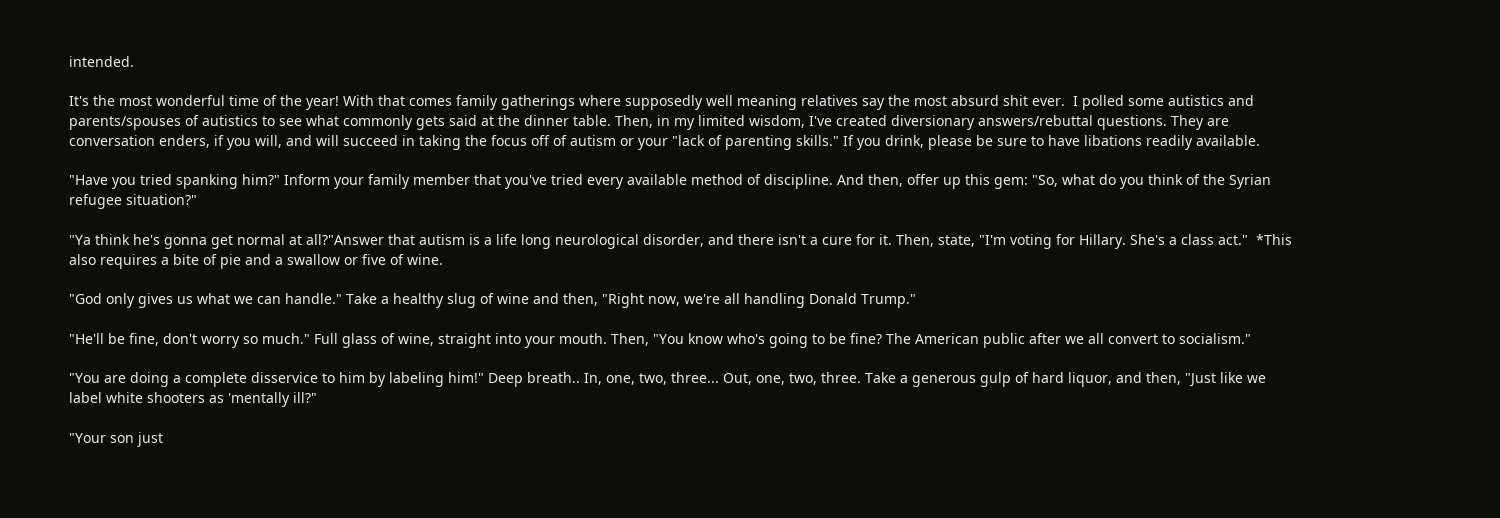intended.

It's the most wonderful time of the year! With that comes family gatherings where supposedly well meaning relatives say the most absurd shit ever.  I polled some autistics and parents/spouses of autistics to see what commonly gets said at the dinner table. Then, in my limited wisdom, I've created diversionary answers/rebuttal questions. They are conversation enders, if you will, and will succeed in taking the focus off of autism or your "lack of parenting skills." If you drink, please be sure to have libations readily available.

"Have you tried spanking him?" Inform your family member that you've tried every available method of discipline. And then, offer up this gem: "So, what do you think of the Syrian refugee situation?"

"Ya think he's gonna get normal at all?"Answer that autism is a life long neurological disorder, and there isn't a cure for it. Then, state, "I'm voting for Hillary. She's a class act."  *This also requires a bite of pie and a swallow or five of wine.

"God only gives us what we can handle." Take a healthy slug of wine and then, "Right now, we're all handling Donald Trump."

"He'll be fine, don't worry so much." Full glass of wine, straight into your mouth. Then, "You know who's going to be fine? The American public after we all convert to socialism."

"You are doing a complete disservice to him by labeling him!" Deep breath.. In, one, two, three... Out, one, two, three. Take a generous gulp of hard liquor, and then, "Just like we label white shooters as 'mentally ill?"

"Your son just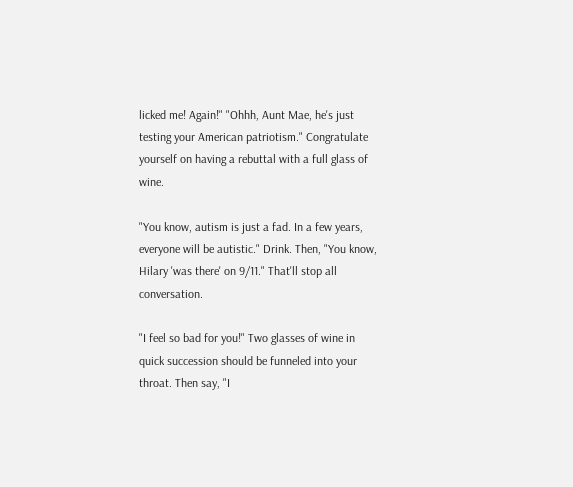licked me! Again!" "Ohhh, Aunt Mae, he's just testing your American patriotism." Congratulate yourself on having a rebuttal with a full glass of wine.

"You know, autism is just a fad. In a few years, everyone will be autistic." Drink. Then, "You know, Hilary 'was there' on 9/11." That'll stop all conversation.

"I feel so bad for you!" Two glasses of wine in quick succession should be funneled into your throat. Then say, "I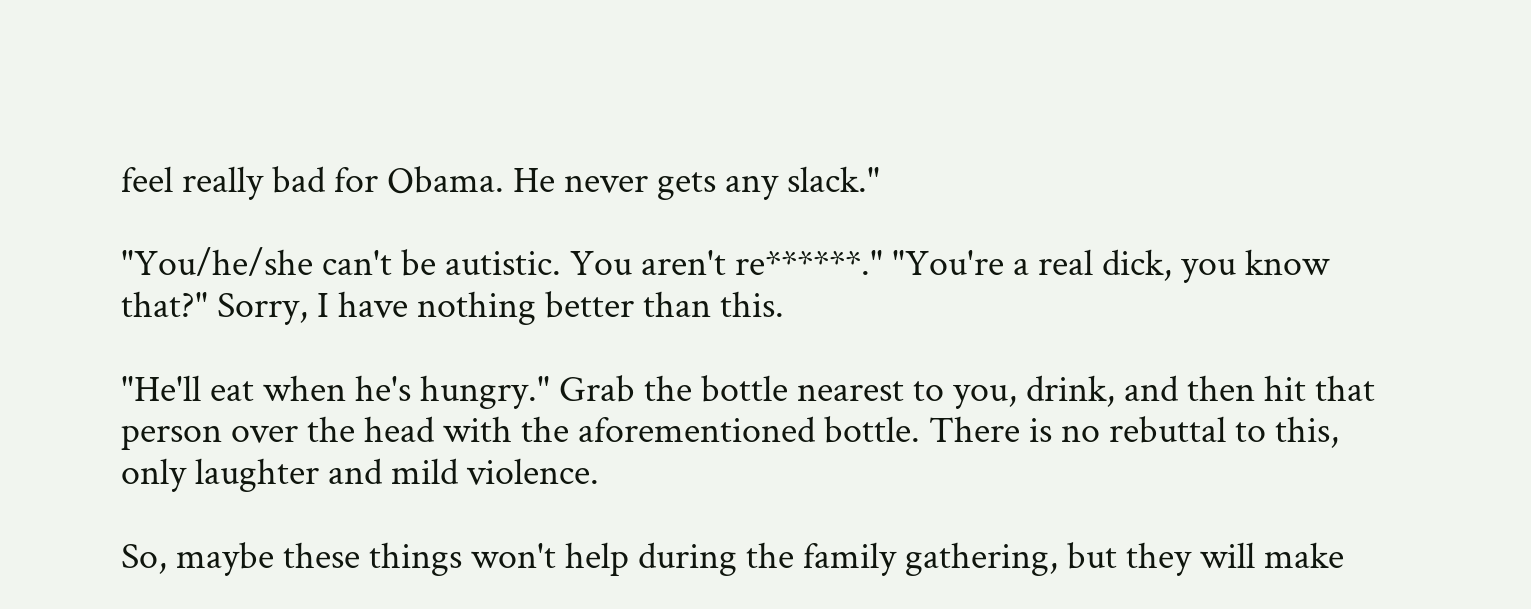feel really bad for Obama. He never gets any slack."

"You/he/she can't be autistic. You aren't re******." "You're a real dick, you know that?" Sorry, I have nothing better than this.

"He'll eat when he's hungry." Grab the bottle nearest to you, drink, and then hit that person over the head with the aforementioned bottle. There is no rebuttal to this, only laughter and mild violence.

So, maybe these things won't help during the family gathering, but they will make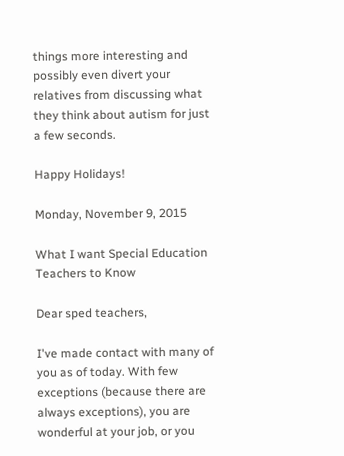things more interesting and possibly even divert your relatives from discussing what they think about autism for just a few seconds.

Happy Holidays!

Monday, November 9, 2015

What I want Special Education Teachers to Know

Dear sped teachers,

I've made contact with many of you as of today. With few exceptions (because there are always exceptions), you are wonderful at your job, or you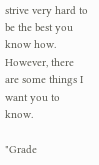strive very hard to be the best you know how. However, there are some things I want you to know.

"Grade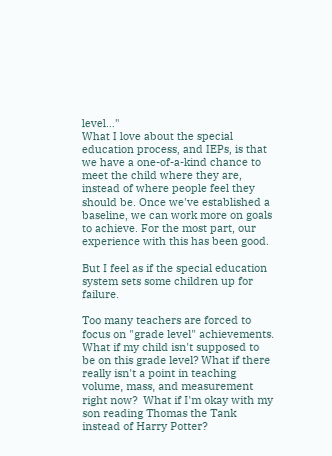level..."
What I love about the special education process, and IEPs, is that we have a one-of-a-kind chance to meet the child where they are, instead of where people feel they should be. Once we've established a baseline, we can work more on goals to achieve. For the most part, our experience with this has been good.

But I feel as if the special education system sets some children up for failure.

Too many teachers are forced to focus on "grade level" achievements. What if my child isn't supposed to be on this grade level? What if there really isn't a point in teaching volume, mass, and measurement right now?  What if I'm okay with my son reading Thomas the Tank instead of Harry Potter?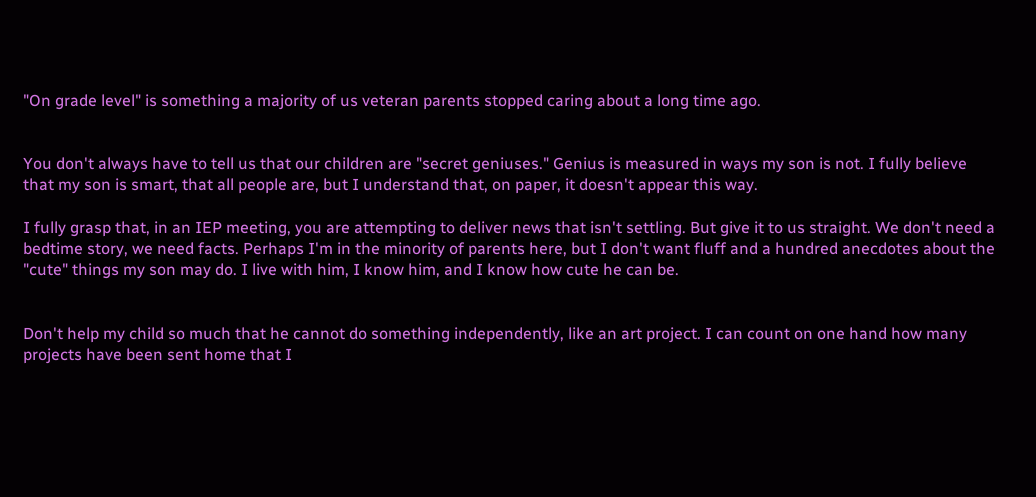"On grade level" is something a majority of us veteran parents stopped caring about a long time ago.


You don't always have to tell us that our children are "secret geniuses." Genius is measured in ways my son is not. I fully believe that my son is smart, that all people are, but I understand that, on paper, it doesn't appear this way.

I fully grasp that, in an IEP meeting, you are attempting to deliver news that isn't settling. But give it to us straight. We don't need a bedtime story, we need facts. Perhaps I'm in the minority of parents here, but I don't want fluff and a hundred anecdotes about the "cute" things my son may do. I live with him, I know him, and I know how cute he can be.


Don't help my child so much that he cannot do something independently, like an art project. I can count on one hand how many projects have been sent home that I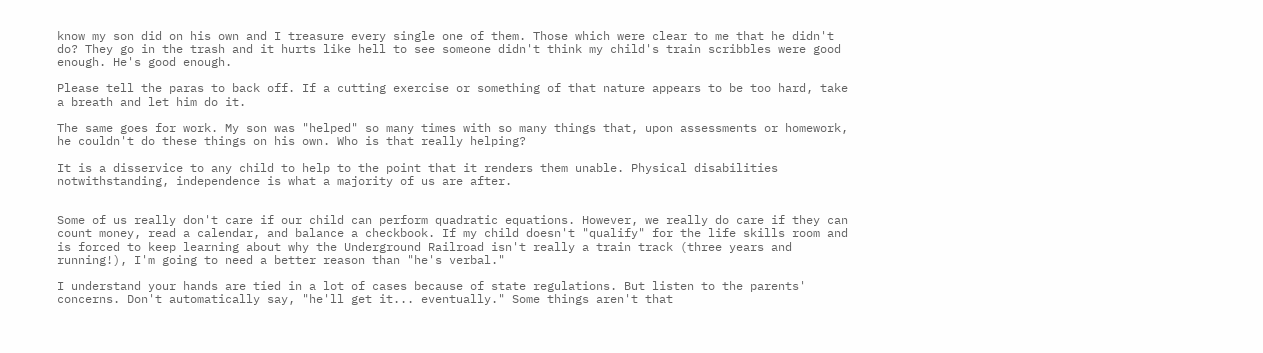know my son did on his own and I treasure every single one of them. Those which were clear to me that he didn't do? They go in the trash and it hurts like hell to see someone didn't think my child's train scribbles were good enough. He's good enough.

Please tell the paras to back off. If a cutting exercise or something of that nature appears to be too hard, take a breath and let him do it.

The same goes for work. My son was "helped" so many times with so many things that, upon assessments or homework, he couldn't do these things on his own. Who is that really helping?

It is a disservice to any child to help to the point that it renders them unable. Physical disabilities notwithstanding, independence is what a majority of us are after.


Some of us really don't care if our child can perform quadratic equations. However, we really do care if they can count money, read a calendar, and balance a checkbook. If my child doesn't "qualify" for the life skills room and is forced to keep learning about why the Underground Railroad isn't really a train track (three years and running!), I'm going to need a better reason than "he's verbal."

I understand your hands are tied in a lot of cases because of state regulations. But listen to the parents' concerns. Don't automatically say, "he'll get it... eventually." Some things aren't that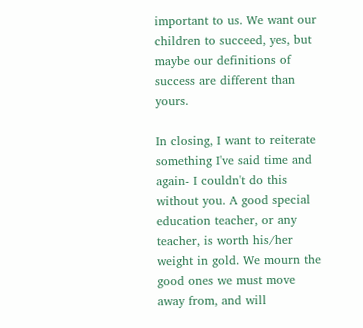important to us. We want our children to succeed, yes, but maybe our definitions of success are different than yours.

In closing, I want to reiterate something I've said time and again- I couldn't do this without you. A good special education teacher, or any teacher, is worth his/her weight in gold. We mourn the good ones we must move away from, and will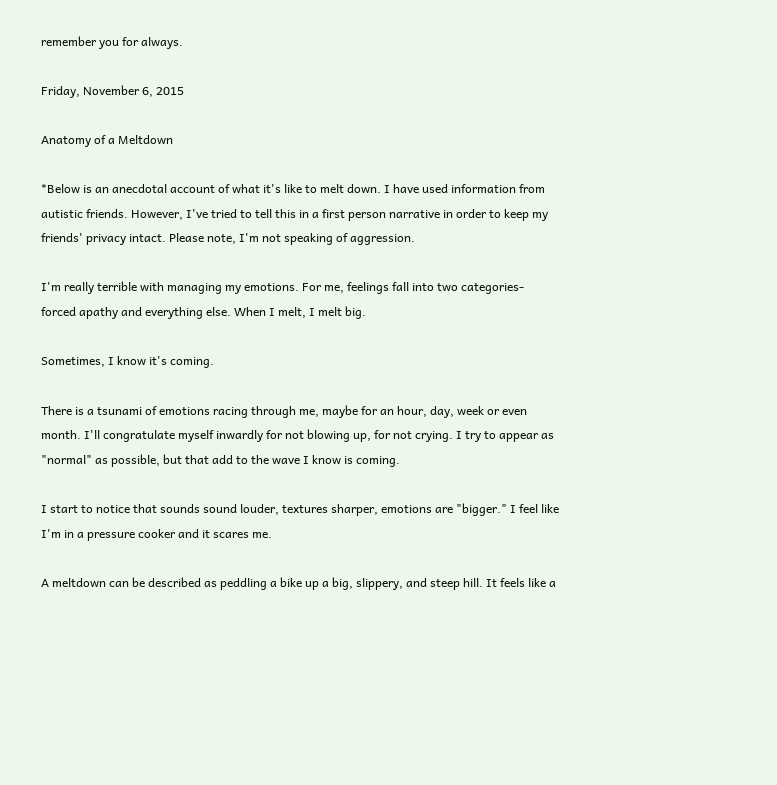remember you for always.

Friday, November 6, 2015

Anatomy of a Meltdown

*Below is an anecdotal account of what it's like to melt down. I have used information from autistic friends. However, I've tried to tell this in a first person narrative in order to keep my friends' privacy intact. Please note, I'm not speaking of aggression.

I'm really terrible with managing my emotions. For me, feelings fall into two categories- forced apathy and everything else. When I melt, I melt big.

Sometimes, I know it's coming.

There is a tsunami of emotions racing through me, maybe for an hour, day, week or even month. I'll congratulate myself inwardly for not blowing up, for not crying. I try to appear as "normal" as possible, but that add to the wave I know is coming.

I start to notice that sounds sound louder, textures sharper, emotions are "bigger." I feel like I'm in a pressure cooker and it scares me.

A meltdown can be described as peddling a bike up a big, slippery, and steep hill. It feels like a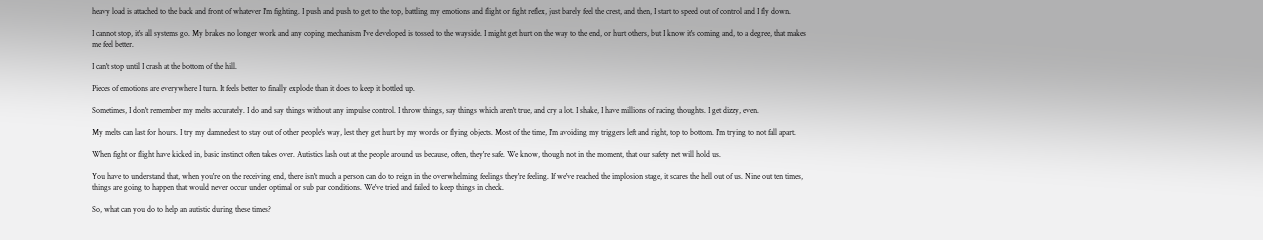heavy load is attached to the back and front of whatever I'm fighting. I push and push to get to the top, battling my emotions and flight or fight reflex, just barely feel the crest, and then, I start to speed out of control and I fly down.

I cannot stop, it's all systems go. My brakes no longer work and any coping mechanism I've developed is tossed to the wayside. I might get hurt on the way to the end, or hurt others, but I know it's coming and, to a degree, that makes me feel better.

I can't stop until I crash at the bottom of the hill.

Pieces of emotions are everywhere I turn. It feels better to finally explode than it does to keep it bottled up.

Sometimes, I don't remember my melts accurately. I do and say things without any impulse control. I throw things, say things which aren't true, and cry a lot. I shake, I have millions of racing thoughts. I get dizzy, even.

My melts can last for hours. I try my damnedest to stay out of other people's way, lest they get hurt by my words or flying objects. Most of the time, I'm avoiding my triggers left and right, top to bottom. I'm trying to not fall apart.

When fight or flight have kicked in, basic instinct often takes over. Autistics lash out at the people around us because, often, they're safe. We know, though not in the moment, that our safety net will hold us.

You have to understand that, when you're on the receiving end, there isn't much a person can do to reign in the overwhelming feelings they're feeling. If we've reached the implosion stage, it scares the hell out of us. Nine out ten times, things are going to happen that would never occur under optimal or sub par conditions. We've tried and failed to keep things in check.

So, what can you do to help an autistic during these times?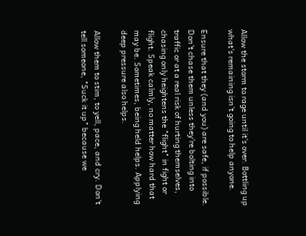Allow the storm to rage until it's over. Bottling up what's remaining isn't going to help anyone.

Ensure that they (and you) are safe, if possible. Don't chase them unless they're bolting into traffic or at a real risk of hurting themselves, chasing only heightens the "flight" in fight or flight. Speak calmly, no matter how hard that may be. Sometimes, being held helps. Applying deep pressure also helps.

Allow them to stim, to yell, pace, and cry. Don't tell someone, "Suck it up" because we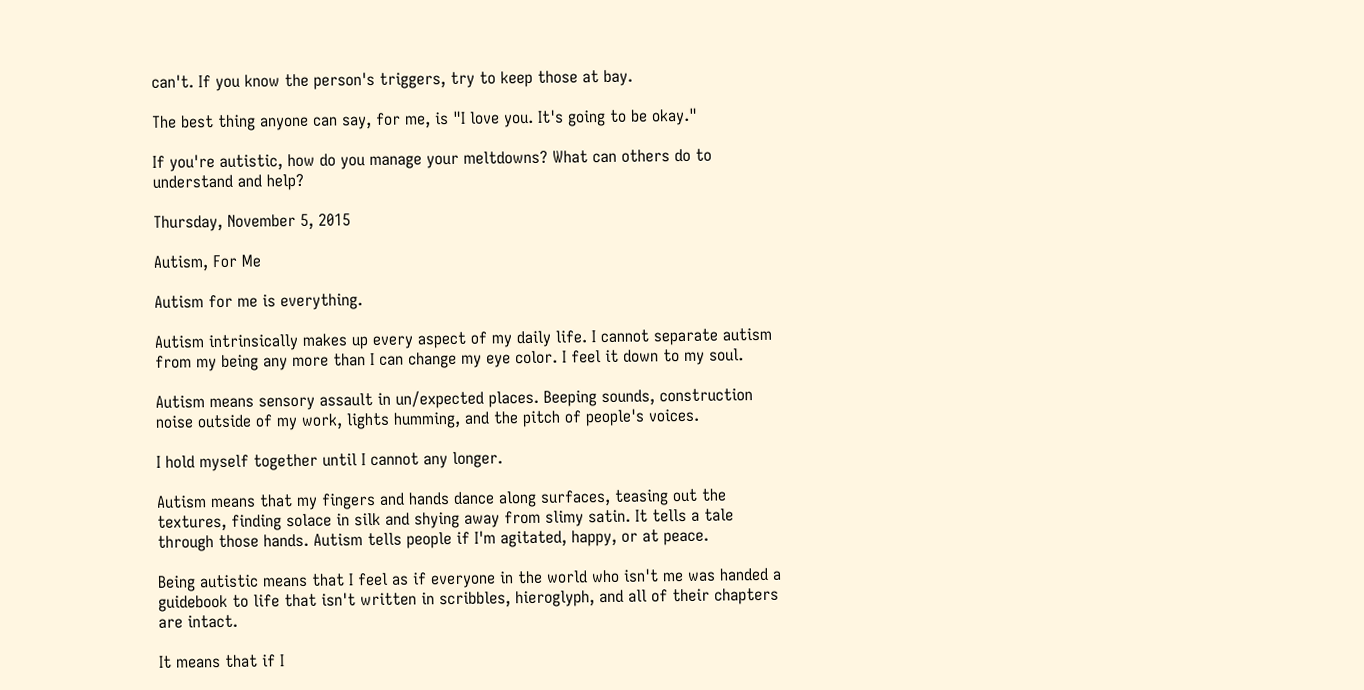can't. If you know the person's triggers, try to keep those at bay.

The best thing anyone can say, for me, is "I love you. It's going to be okay."

If you're autistic, how do you manage your meltdowns? What can others do to understand and help?

Thursday, November 5, 2015

Autism, For Me

Autism for me is everything.

Autism intrinsically makes up every aspect of my daily life. I cannot separate autism from my being any more than I can change my eye color. I feel it down to my soul.

Autism means sensory assault in un/expected places. Beeping sounds, construction noise outside of my work, lights humming, and the pitch of people's voices.

I hold myself together until I cannot any longer.

Autism means that my fingers and hands dance along surfaces, teasing out the textures, finding solace in silk and shying away from slimy satin. It tells a tale through those hands. Autism tells people if I'm agitated, happy, or at peace.

Being autistic means that I feel as if everyone in the world who isn't me was handed a guidebook to life that isn't written in scribbles, hieroglyph, and all of their chapters are intact.

It means that if I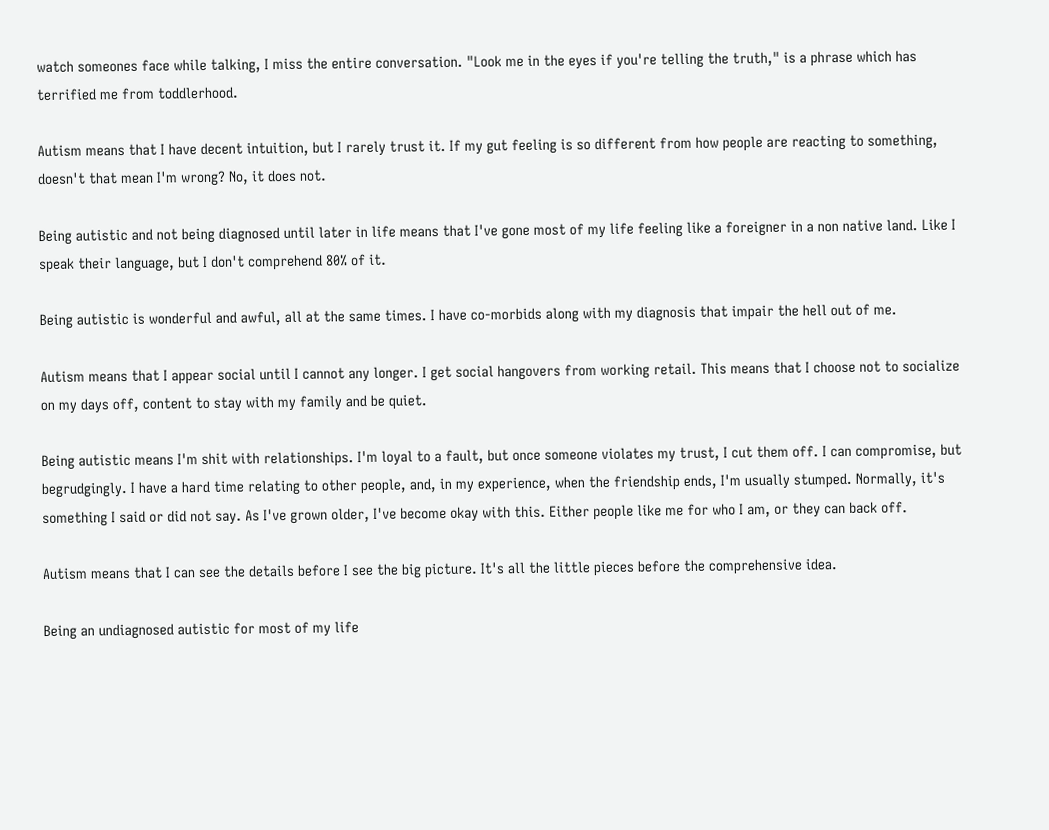watch someones face while talking, I miss the entire conversation. "Look me in the eyes if you're telling the truth," is a phrase which has terrified me from toddlerhood.

Autism means that I have decent intuition, but I rarely trust it. If my gut feeling is so different from how people are reacting to something, doesn't that mean I'm wrong? No, it does not.

Being autistic and not being diagnosed until later in life means that I've gone most of my life feeling like a foreigner in a non native land. Like I speak their language, but I don't comprehend 80% of it.

Being autistic is wonderful and awful, all at the same times. I have co-morbids along with my diagnosis that impair the hell out of me.

Autism means that I appear social until I cannot any longer. I get social hangovers from working retail. This means that I choose not to socialize on my days off, content to stay with my family and be quiet.

Being autistic means I'm shit with relationships. I'm loyal to a fault, but once someone violates my trust, I cut them off. I can compromise, but begrudgingly. I have a hard time relating to other people, and, in my experience, when the friendship ends, I'm usually stumped. Normally, it's something I said or did not say. As I've grown older, I've become okay with this. Either people like me for who I am, or they can back off.

Autism means that I can see the details before I see the big picture. It's all the little pieces before the comprehensive idea.

Being an undiagnosed autistic for most of my life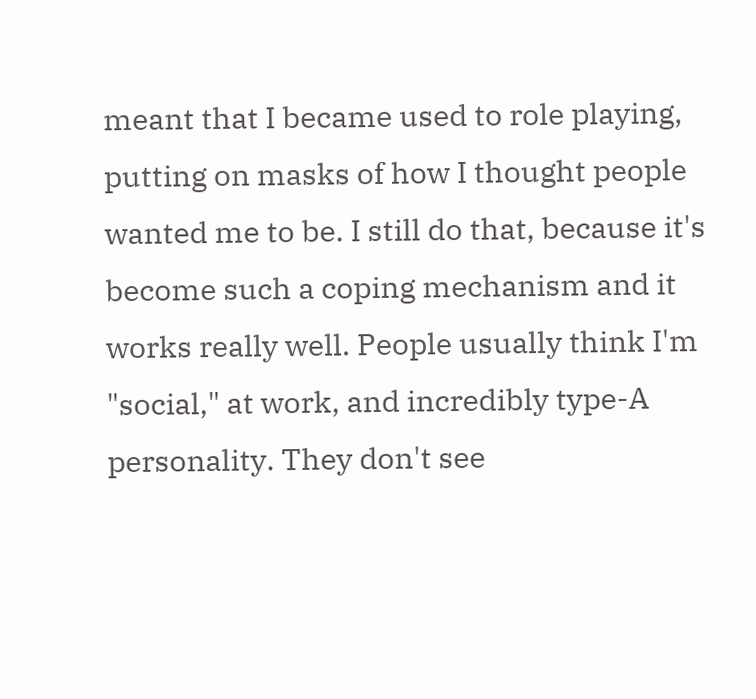meant that I became used to role playing, putting on masks of how I thought people wanted me to be. I still do that, because it's become such a coping mechanism and it works really well. People usually think I'm "social," at work, and incredibly type-A personality. They don't see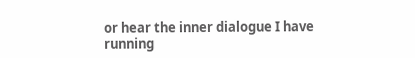or hear the inner dialogue I have running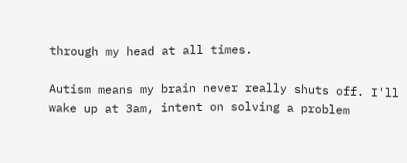through my head at all times.

Autism means my brain never really shuts off. I'll wake up at 3am, intent on solving a problem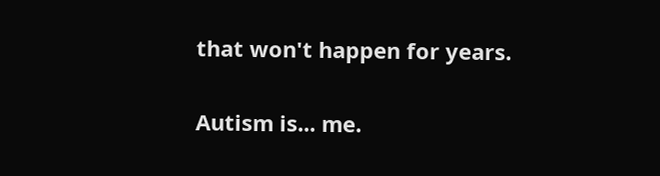that won't happen for years.

Autism is... me.